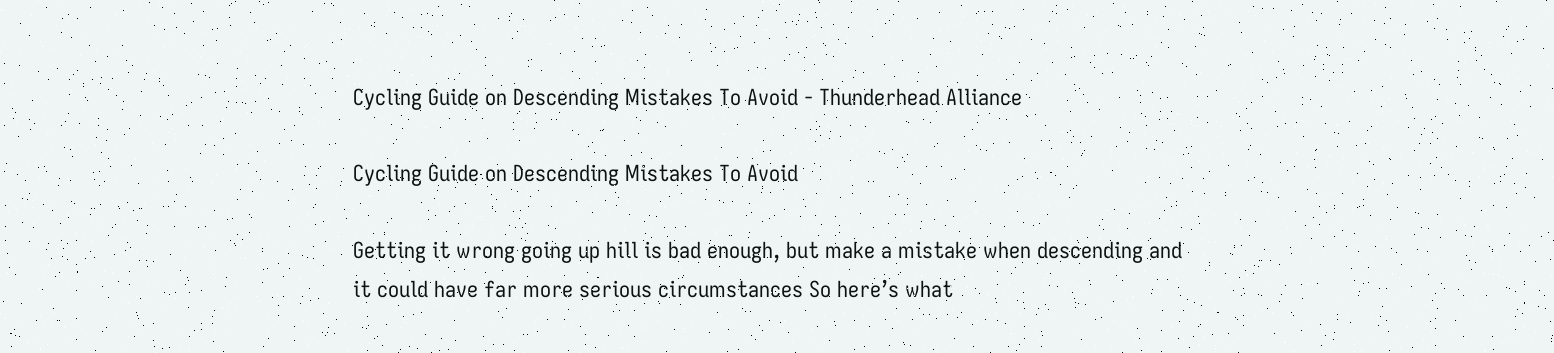Cycling Guide on Descending Mistakes To Avoid - Thunderhead Alliance

Cycling Guide on Descending Mistakes To Avoid

Getting it wrong going up hill is bad enough, but make a mistake when descending and it could have far more serious circumstances So here’s what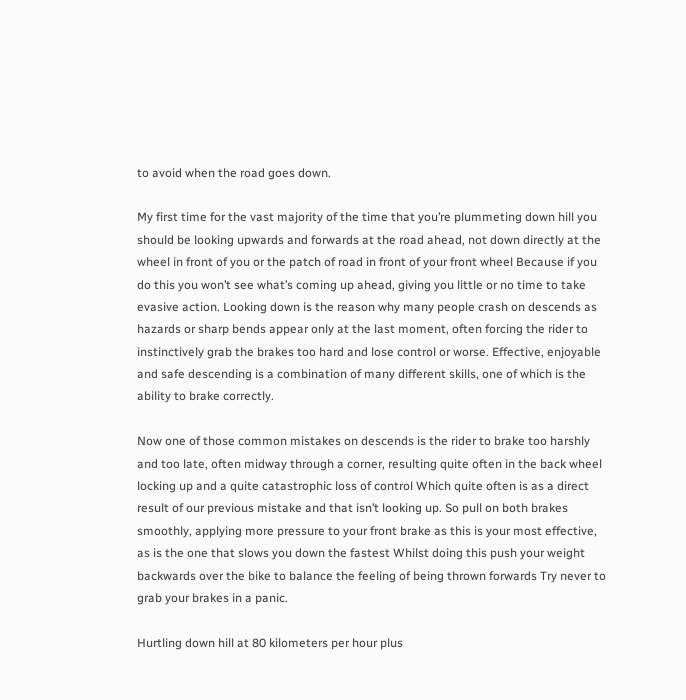to avoid when the road goes down.

My first time for the vast majority of the time that you’re plummeting down hill you should be looking upwards and forwards at the road ahead, not down directly at the wheel in front of you or the patch of road in front of your front wheel Because if you do this you won’t see what’s coming up ahead, giving you little or no time to take evasive action. Looking down is the reason why many people crash on descends as hazards or sharp bends appear only at the last moment, often forcing the rider to instinctively grab the brakes too hard and lose control or worse. Effective, enjoyable and safe descending is a combination of many different skills, one of which is the ability to brake correctly.

Now one of those common mistakes on descends is the rider to brake too harshly and too late, often midway through a corner, resulting quite often in the back wheel locking up and a quite catastrophic loss of control Which quite often is as a direct result of our previous mistake and that isn’t looking up. So pull on both brakes smoothly, applying more pressure to your front brake as this is your most effective, as is the one that slows you down the fastest Whilst doing this push your weight backwards over the bike to balance the feeling of being thrown forwards Try never to grab your brakes in a panic.

Hurtling down hill at 80 kilometers per hour plus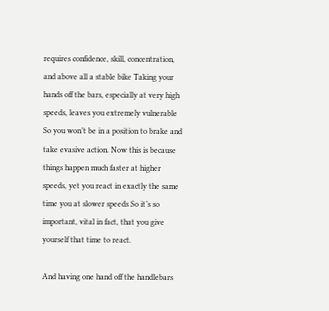requires confidence, skill, concentration, and above all a stable bike Taking your hands off the bars, especially at very high speeds, leaves you extremely vulnerable So you won’t be in a position to brake and take evasive action. Now this is because things happen much faster at higher speeds, yet you react in exactly the same time you at slower speeds So it’s so important, vital in fact, that you give yourself that time to react.

And having one hand off the handlebars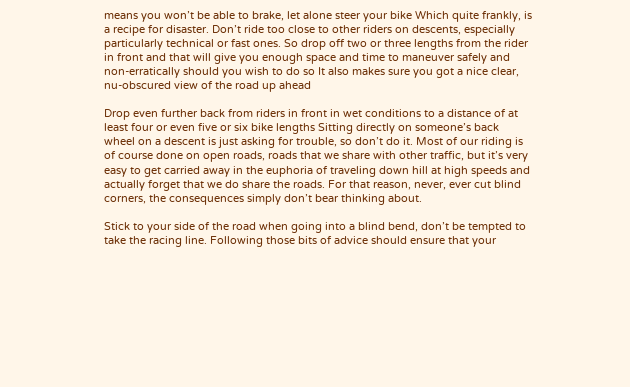means you won’t be able to brake, let alone steer your bike Which quite frankly, is a recipe for disaster. Don’t ride too close to other riders on descents, especially particularly technical or fast ones. So drop off two or three lengths from the rider in front and that will give you enough space and time to maneuver safely and non-erratically should you wish to do so It also makes sure you got a nice clear, nu-obscured view of the road up ahead

Drop even further back from riders in front in wet conditions to a distance of at least four or even five or six bike lengths Sitting directly on someone’s back wheel on a descent is just asking for trouble, so don’t do it. Most of our riding is of course done on open roads, roads that we share with other traffic, but it’s very easy to get carried away in the euphoria of traveling down hill at high speeds and actually forget that we do share the roads. For that reason, never, ever cut blind corners, the consequences simply don’t bear thinking about.

Stick to your side of the road when going into a blind bend, don’t be tempted to take the racing line. Following those bits of advice should ensure that your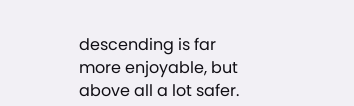descending is far more enjoyable, but above all a lot safer.